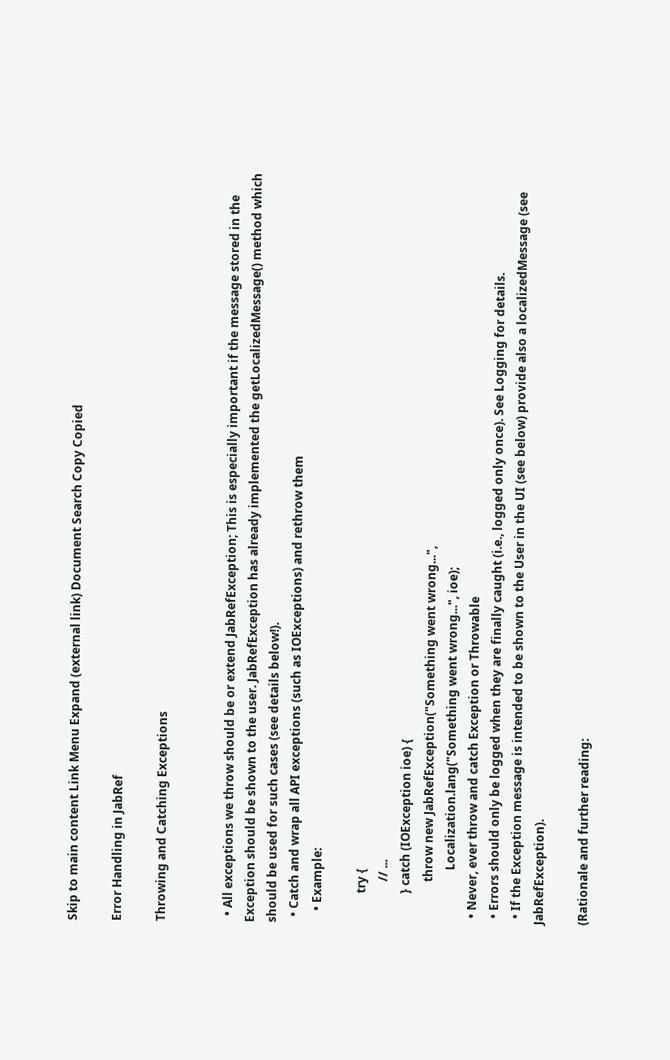Skip to main content Link Menu Expand (external link) Document Search Copy Copied

Error Handling in JabRef

Throwing and Catching Exceptions


  • All exceptions we throw should be or extend JabRefException; This is especially important if the message stored in the Exception should be shown to the user. JabRefException has already implemented the getLocalizedMessage() method which should be used for such cases (see details below!).
  • Catch and wrap all API exceptions (such as IOExceptions) and rethrow them
    • Example:

          try {
              // ...
          } catch (IOException ioe) {
              throw new JabRefException("Something went wrong...",
                  Localization.lang("Something went wrong...", ioe);
  • Never, ever throw and catch Exception or Throwable
  • Errors should only be logged when they are finally caught (i.e., logged only once). See Logging for details.
  • If the Exception message is intended to be shown to the User in the UI (see below) provide also a localizedMessage (see JabRefException).

(Rationale and further reading: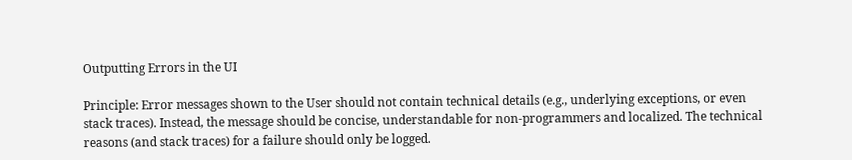Outputting Errors in the UI

Principle: Error messages shown to the User should not contain technical details (e.g., underlying exceptions, or even stack traces). Instead, the message should be concise, understandable for non-programmers and localized. The technical reasons (and stack traces) for a failure should only be logged.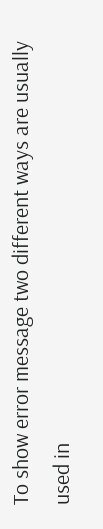To show error message two different ways are usually used in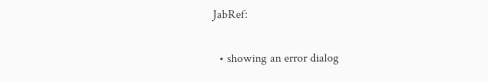JabRef:

  • showing an error dialog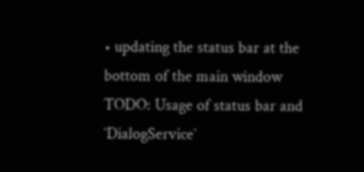• updating the status bar at the bottom of the main window
TODO: Usage of status bar and `DialogService`